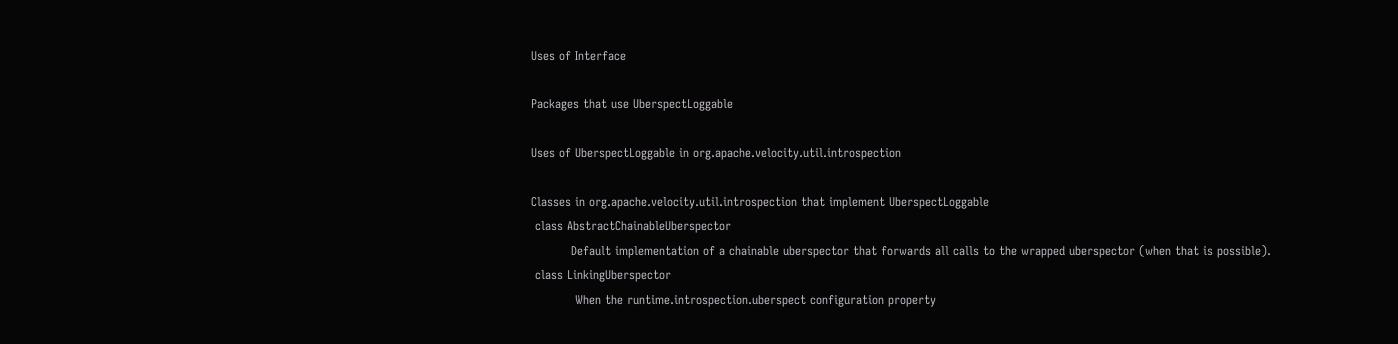Uses of Interface

Packages that use UberspectLoggable

Uses of UberspectLoggable in org.apache.velocity.util.introspection

Classes in org.apache.velocity.util.introspection that implement UberspectLoggable
 class AbstractChainableUberspector
          Default implementation of a chainable uberspector that forwards all calls to the wrapped uberspector (when that is possible).
 class LinkingUberspector
           When the runtime.introspection.uberspect configuration property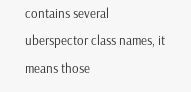contains several uberspector class names, it means those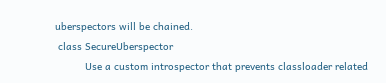uberspectors will be chained.
 class SecureUberspector
          Use a custom introspector that prevents classloader related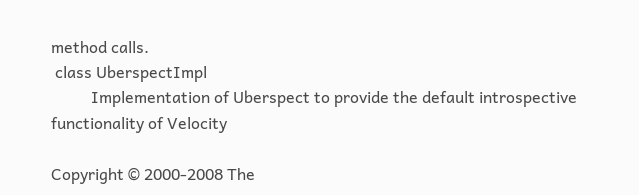method calls.
 class UberspectImpl
          Implementation of Uberspect to provide the default introspective functionality of Velocity

Copyright © 2000-2008 The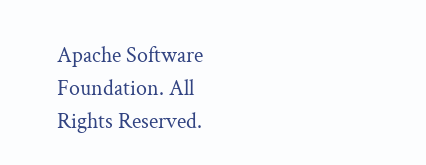Apache Software Foundation. All Rights Reserved.